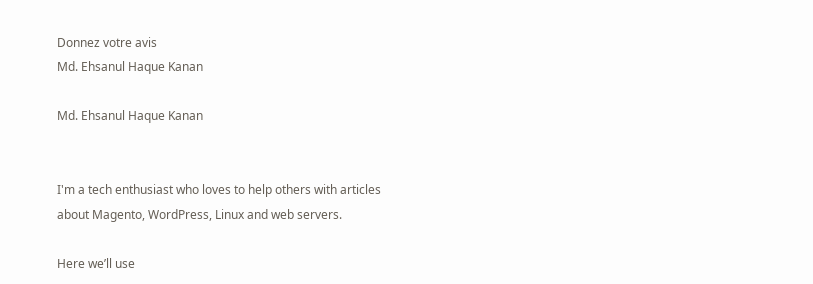Donnez votre avis
Md. Ehsanul Haque Kanan

Md. Ehsanul Haque Kanan


I'm a tech enthusiast who loves to help others with articles about Magento, WordPress, Linux and web servers.

Here we’ll use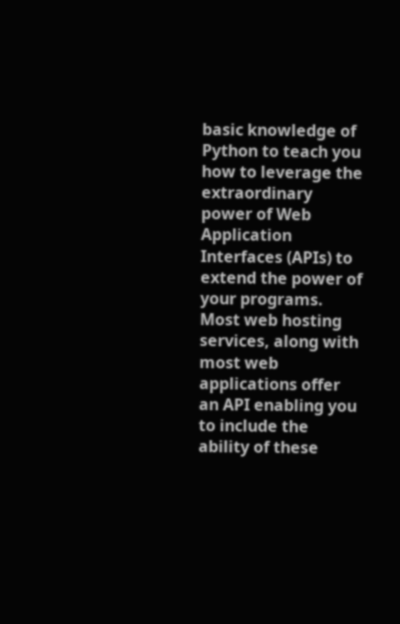basic knowledge of Python to teach you how to leverage the extraordinary power of Web Application Interfaces (APIs) to extend the power of your programs. Most web hosting services, along with most web applications offer an API enabling you to include the ability of these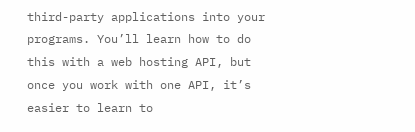third-party applications into your programs. You’ll learn how to do this with a web hosting API, but once you work with one API, it’s easier to learn to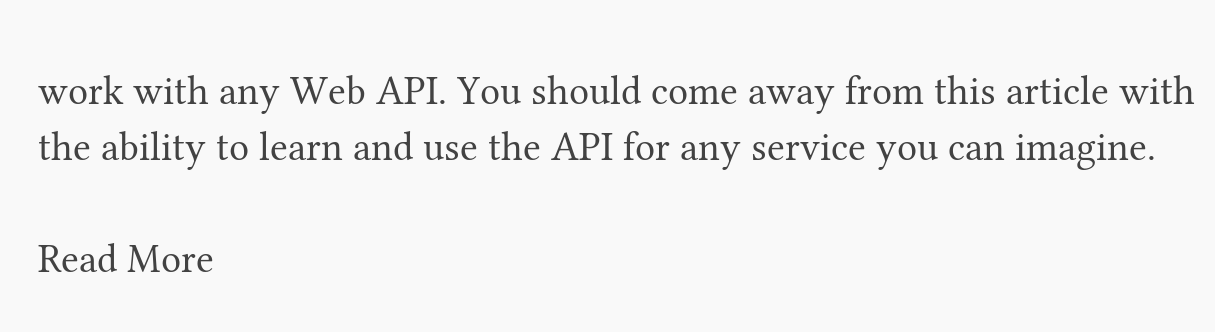work with any Web API. You should come away from this article with the ability to learn and use the API for any service you can imagine.

Read More